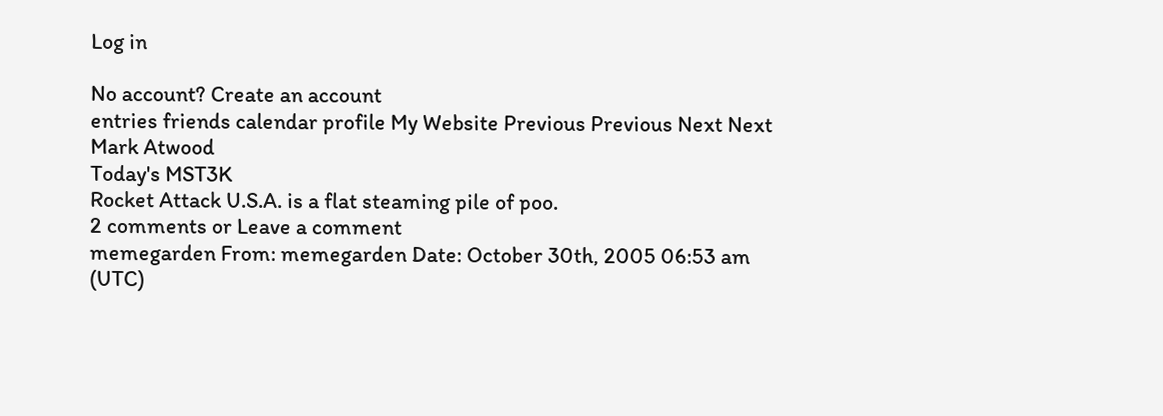Log in

No account? Create an account
entries friends calendar profile My Website Previous Previous Next Next
Mark Atwood
Today's MST3K
Rocket Attack U.S.A. is a flat steaming pile of poo.
2 comments or Leave a comment
memegarden From: memegarden Date: October 30th, 2005 06:53 am (UTC)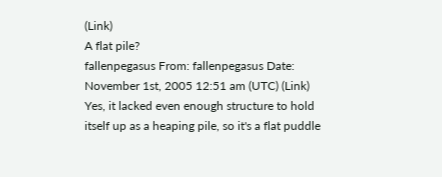(Link)
A flat pile?
fallenpegasus From: fallenpegasus Date: November 1st, 2005 12:51 am (UTC) (Link)
Yes, it lacked even enough structure to hold itself up as a heaping pile, so it's a flat puddle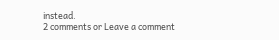instead.
2 comments or Leave a comment